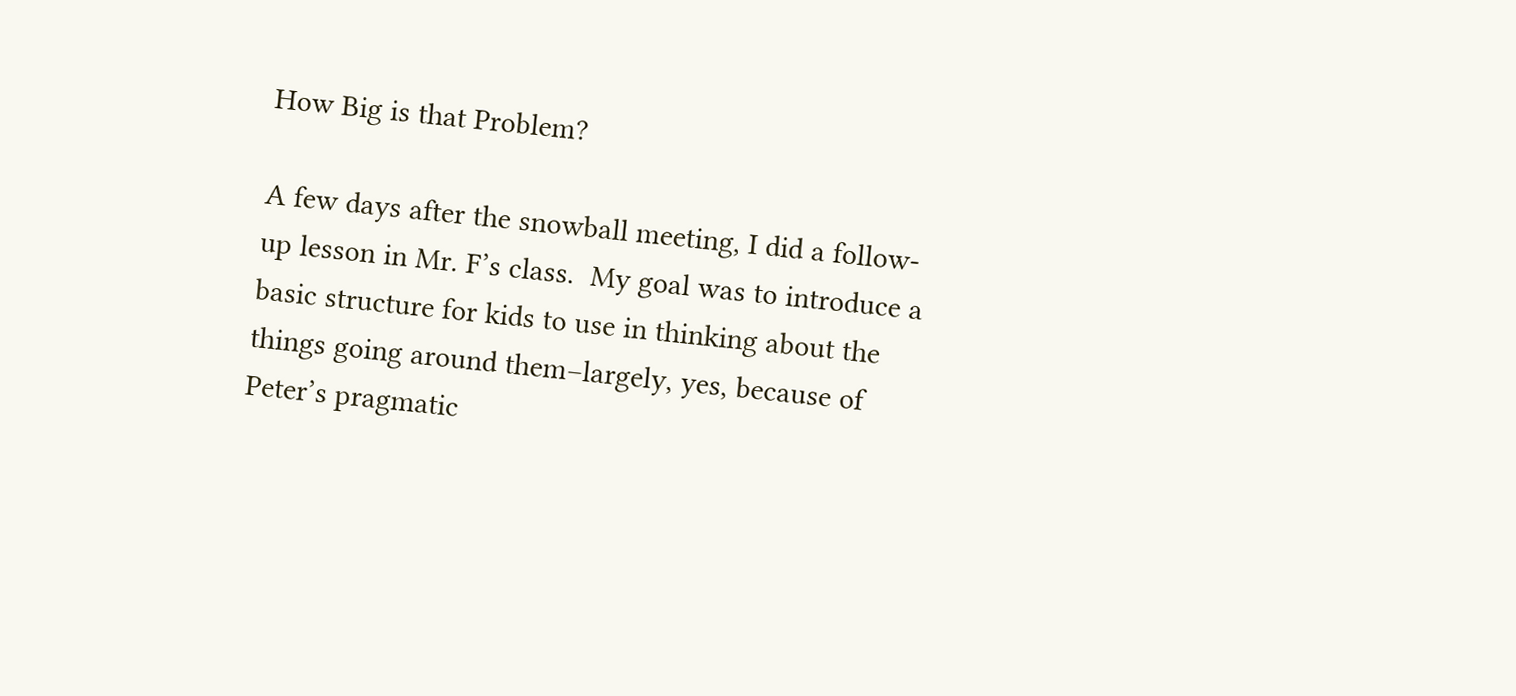How Big is that Problem?

A few days after the snowball meeting, I did a follow-up lesson in Mr. F’s class.  My goal was to introduce a basic structure for kids to use in thinking about the things going around them–largely, yes, because of Peter’s pragmatic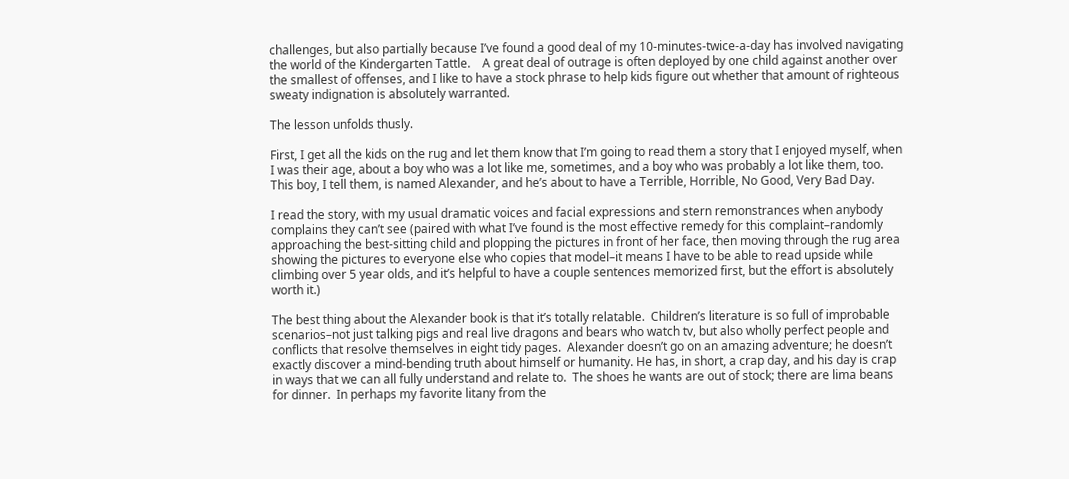challenges, but also partially because I’ve found a good deal of my 10-minutes-twice-a-day has involved navigating the world of the Kindergarten Tattle.    A great deal of outrage is often deployed by one child against another over the smallest of offenses, and I like to have a stock phrase to help kids figure out whether that amount of righteous sweaty indignation is absolutely warranted.

The lesson unfolds thusly.

First, I get all the kids on the rug and let them know that I’m going to read them a story that I enjoyed myself, when I was their age, about a boy who was a lot like me, sometimes, and a boy who was probably a lot like them, too.  This boy, I tell them, is named Alexander, and he’s about to have a Terrible, Horrible, No Good, Very Bad Day.

I read the story, with my usual dramatic voices and facial expressions and stern remonstrances when anybody complains they can’t see (paired with what I’ve found is the most effective remedy for this complaint–randomly approaching the best-sitting child and plopping the pictures in front of her face, then moving through the rug area showing the pictures to everyone else who copies that model–it means I have to be able to read upside while climbing over 5 year olds, and it’s helpful to have a couple sentences memorized first, but the effort is absolutely worth it.)

The best thing about the Alexander book is that it’s totally relatable.  Children’s literature is so full of improbable scenarios–not just talking pigs and real live dragons and bears who watch tv, but also wholly perfect people and conflicts that resolve themselves in eight tidy pages.  Alexander doesn’t go on an amazing adventure; he doesn’t exactly discover a mind-bending truth about himself or humanity. He has, in short, a crap day, and his day is crap in ways that we can all fully understand and relate to.  The shoes he wants are out of stock; there are lima beans for dinner.  In perhaps my favorite litany from the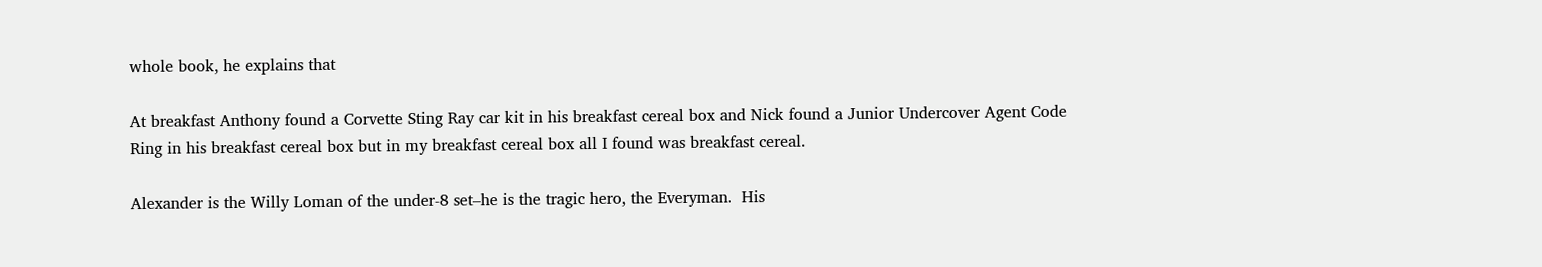whole book, he explains that

At breakfast Anthony found a Corvette Sting Ray car kit in his breakfast cereal box and Nick found a Junior Undercover Agent Code Ring in his breakfast cereal box but in my breakfast cereal box all I found was breakfast cereal.

Alexander is the Willy Loman of the under-8 set–he is the tragic hero, the Everyman.  His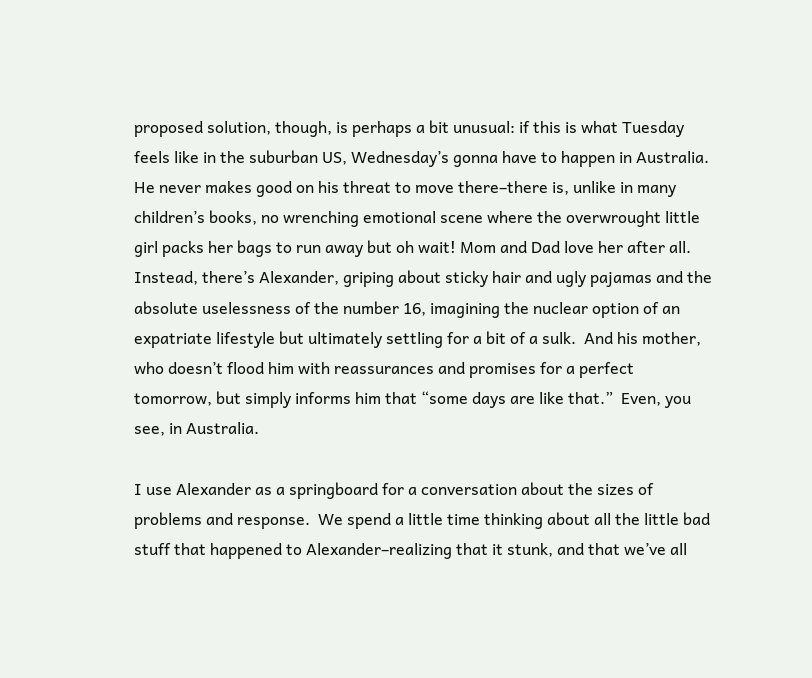proposed solution, though, is perhaps a bit unusual: if this is what Tuesday feels like in the suburban US, Wednesday’s gonna have to happen in Australia.  He never makes good on his threat to move there–there is, unlike in many children’s books, no wrenching emotional scene where the overwrought little girl packs her bags to run away but oh wait! Mom and Dad love her after all.  Instead, there’s Alexander, griping about sticky hair and ugly pajamas and the absolute uselessness of the number 16, imagining the nuclear option of an expatriate lifestyle but ultimately settling for a bit of a sulk.  And his mother, who doesn’t flood him with reassurances and promises for a perfect tomorrow, but simply informs him that “some days are like that.”  Even, you see, in Australia.

I use Alexander as a springboard for a conversation about the sizes of problems and response.  We spend a little time thinking about all the little bad stuff that happened to Alexander–realizing that it stunk, and that we’ve all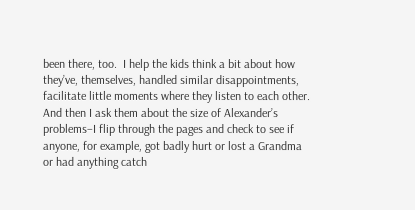been there, too.  I help the kids think a bit about how they’ve, themselves, handled similar disappointments, facilitate little moments where they listen to each other.  And then I ask them about the size of Alexander’s problems–I flip through the pages and check to see if anyone, for example, got badly hurt or lost a Grandma or had anything catch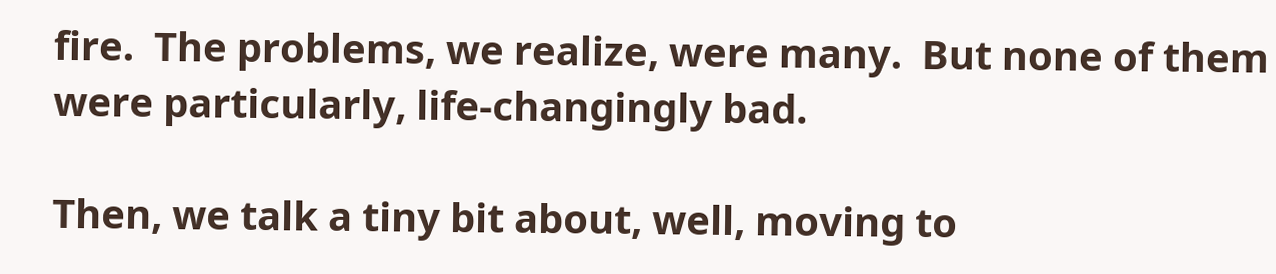fire.  The problems, we realize, were many.  But none of them were particularly, life-changingly bad.

Then, we talk a tiny bit about, well, moving to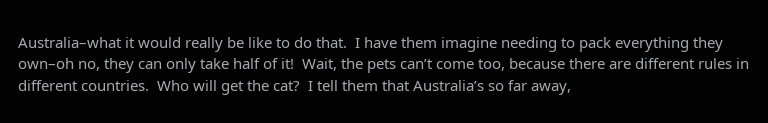Australia–what it would really be like to do that.  I have them imagine needing to pack everything they own–oh no, they can only take half of it!  Wait, the pets can’t come too, because there are different rules in different countries.  Who will get the cat?  I tell them that Australia’s so far away,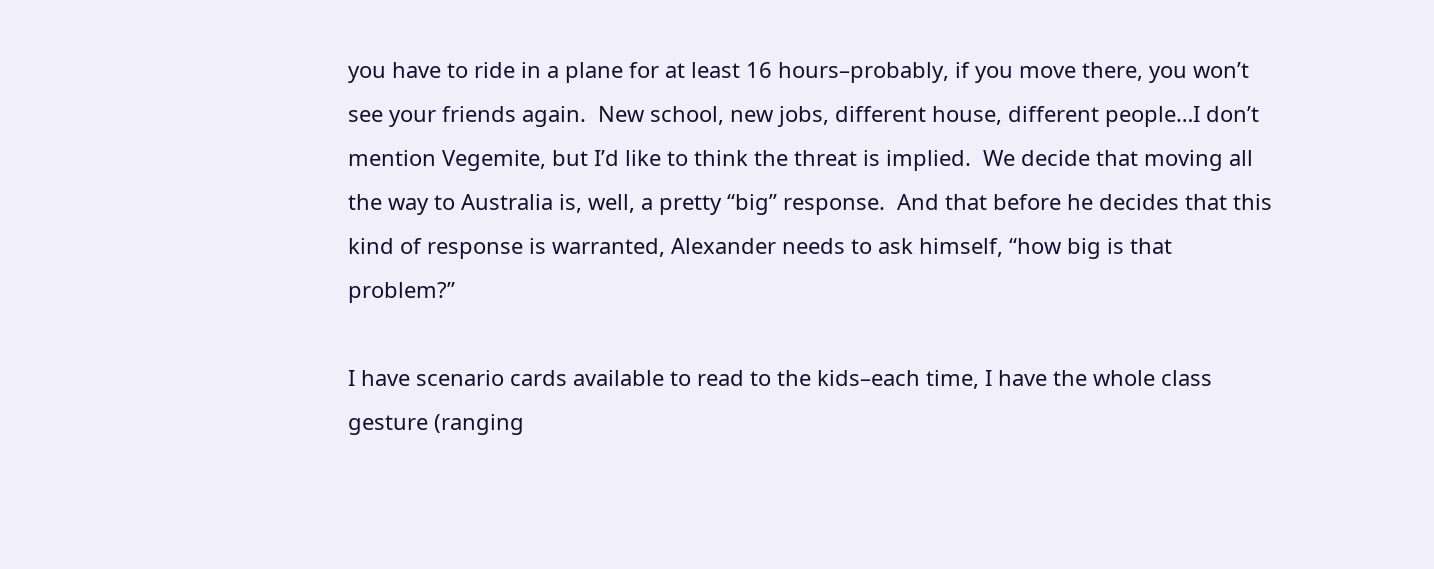you have to ride in a plane for at least 16 hours–probably, if you move there, you won’t see your friends again.  New school, new jobs, different house, different people…I don’t mention Vegemite, but I’d like to think the threat is implied.  We decide that moving all the way to Australia is, well, a pretty “big” response.  And that before he decides that this kind of response is warranted, Alexander needs to ask himself, “how big is that problem?”

I have scenario cards available to read to the kids–each time, I have the whole class gesture (ranging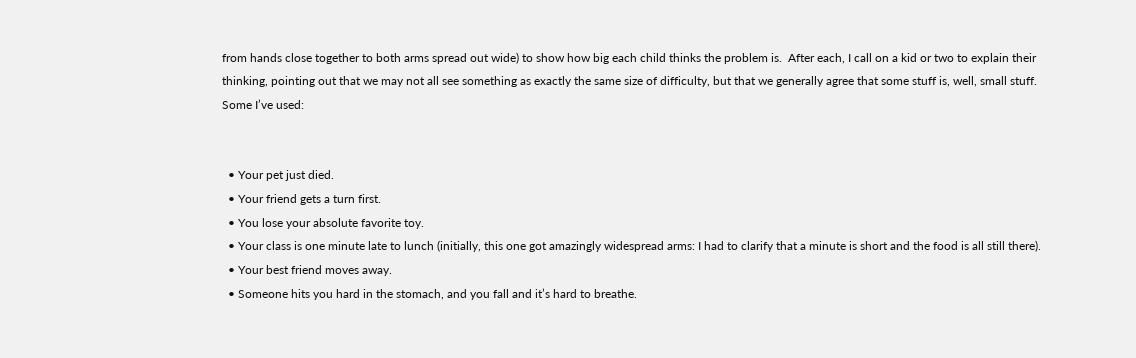from hands close together to both arms spread out wide) to show how big each child thinks the problem is.  After each, I call on a kid or two to explain their thinking, pointing out that we may not all see something as exactly the same size of difficulty, but that we generally agree that some stuff is, well, small stuff.  Some I’ve used:


  • Your pet just died.
  • Your friend gets a turn first.
  • You lose your absolute favorite toy.
  • Your class is one minute late to lunch (initially, this one got amazingly widespread arms: I had to clarify that a minute is short and the food is all still there).
  • Your best friend moves away.
  • Someone hits you hard in the stomach, and you fall and it’s hard to breathe.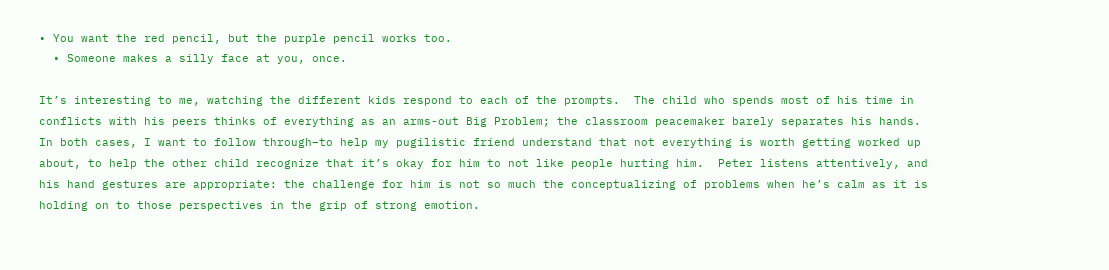• You want the red pencil, but the purple pencil works too.
  • Someone makes a silly face at you, once.

It’s interesting to me, watching the different kids respond to each of the prompts.  The child who spends most of his time in conflicts with his peers thinks of everything as an arms-out Big Problem; the classroom peacemaker barely separates his hands.  In both cases, I want to follow through–to help my pugilistic friend understand that not everything is worth getting worked up about, to help the other child recognize that it’s okay for him to not like people hurting him.  Peter listens attentively, and his hand gestures are appropriate: the challenge for him is not so much the conceptualizing of problems when he’s calm as it is holding on to those perspectives in the grip of strong emotion.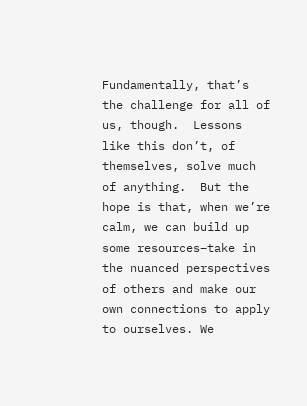Fundamentally, that’s the challenge for all of us, though.  Lessons like this don’t, of themselves, solve much of anything.  But the hope is that, when we’re calm, we can build up some resources–take in the nuanced perspectives of others and make our own connections to apply to ourselves. We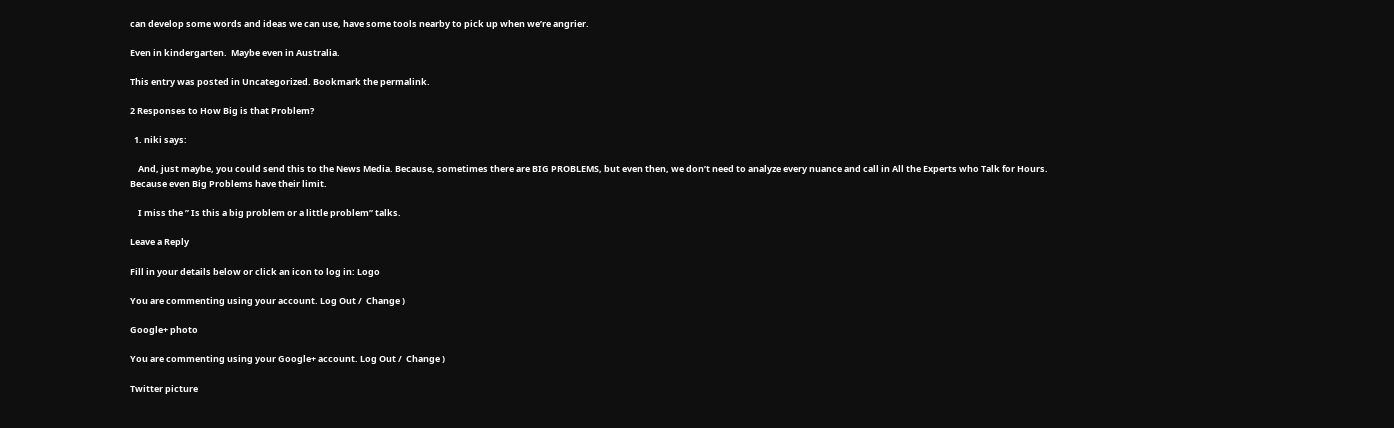can develop some words and ideas we can use, have some tools nearby to pick up when we’re angrier.

Even in kindergarten.  Maybe even in Australia.

This entry was posted in Uncategorized. Bookmark the permalink.

2 Responses to How Big is that Problem?

  1. niki says:

    And, just maybe, you could send this to the News Media. Because, sometimes there are BIG PROBLEMS, but even then, we don’t need to analyze every nuance and call in All the Experts who Talk for Hours. Because even Big Problems have their limit.

    I miss the ” Is this a big problem or a little problem” talks.

Leave a Reply

Fill in your details below or click an icon to log in: Logo

You are commenting using your account. Log Out /  Change )

Google+ photo

You are commenting using your Google+ account. Log Out /  Change )

Twitter picture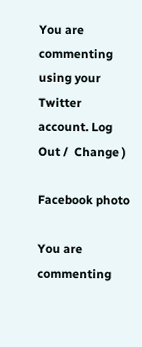You are commenting using your Twitter account. Log Out /  Change )

Facebook photo

You are commenting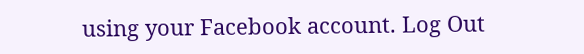using your Facebook account. Log Out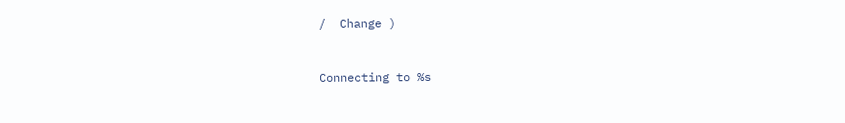/  Change )


Connecting to %s